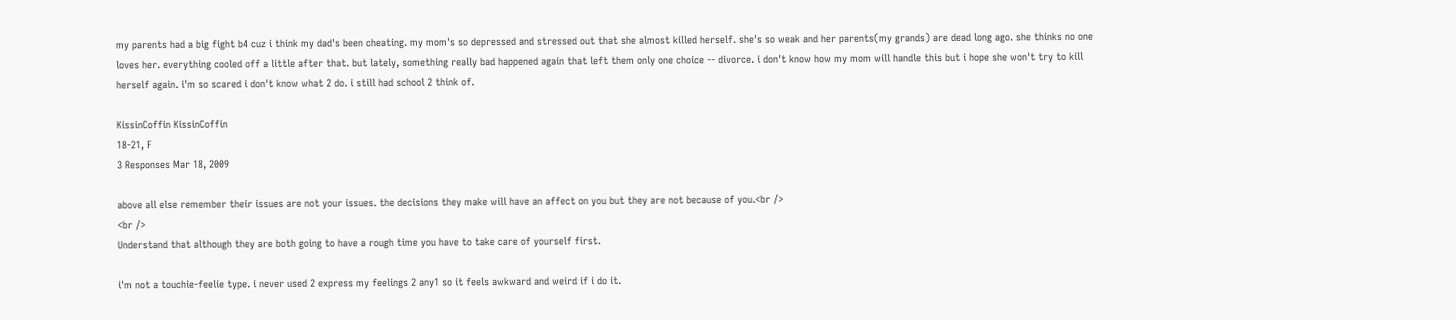my parents had a big fight b4 cuz i think my dad's been cheating. my mom's so depressed and stressed out that she almost killed herself. she's so weak and her parents(my grands) are dead long ago. she thinks no one loves her. everything cooled off a little after that. but lately, something really bad happened again that left them only one choice -- divorce. i don't know how my mom will handle this but i hope she won't try to kill herself again. i'm so scared i don't know what 2 do. i still had school 2 think of.

KissinCoffin KissinCoffin
18-21, F
3 Responses Mar 18, 2009

above all else remember their issues are not your issues. the decisions they make will have an affect on you but they are not because of you.<br />
<br />
Understand that although they are both going to have a rough time you have to take care of yourself first.

i'm not a touchie-feelie type. i never used 2 express my feelings 2 any1 so it feels awkward and weird if i do it.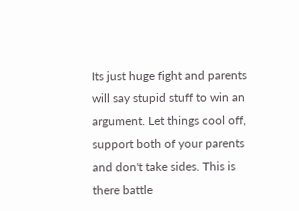Its just huge fight and parents will say stupid stuff to win an argument. Let things cool off, support both of your parents and don't take sides. This is there battle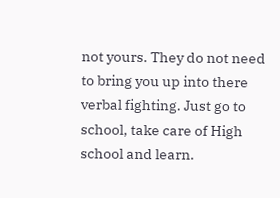not yours. They do not need to bring you up into there verbal fighting. Just go to school, take care of High school and learn.